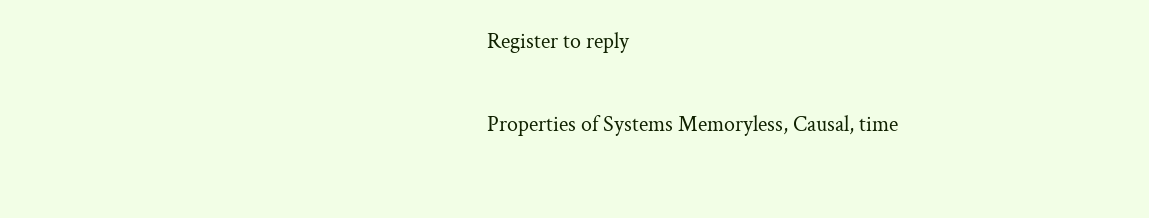Register to reply

Properties of Systems Memoryless, Causal, time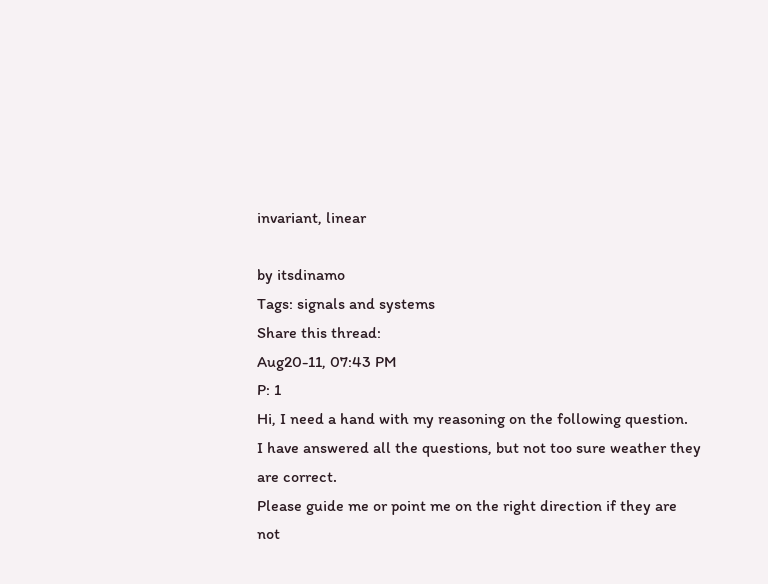invariant, linear

by itsdinamo
Tags: signals and systems
Share this thread:
Aug20-11, 07:43 PM
P: 1
Hi, I need a hand with my reasoning on the following question.
I have answered all the questions, but not too sure weather they are correct.
Please guide me or point me on the right direction if they are not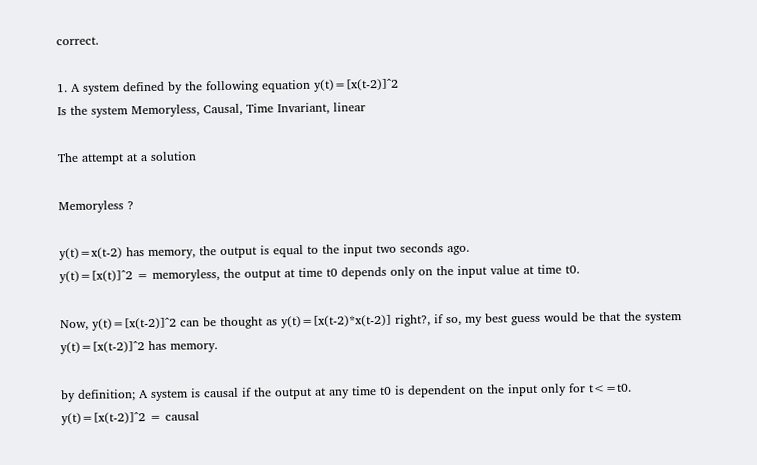correct.

1. A system defined by the following equation y(t)=[x(t-2)]^2
Is the system Memoryless, Causal, Time Invariant, linear

The attempt at a solution

Memoryless ?

y(t)=x(t-2) has memory, the output is equal to the input two seconds ago.
y(t)=[x(t)]^2 = memoryless, the output at time t0 depends only on the input value at time t0.

Now, y(t)=[x(t-2)]^2 can be thought as y(t)=[x(t-2)*x(t-2)] right?, if so, my best guess would be that the system y(t)=[x(t-2)]^2 has memory.

by definition; A system is causal if the output at any time t0 is dependent on the input only for t<=t0.
y(t)=[x(t-2)]^2 = causal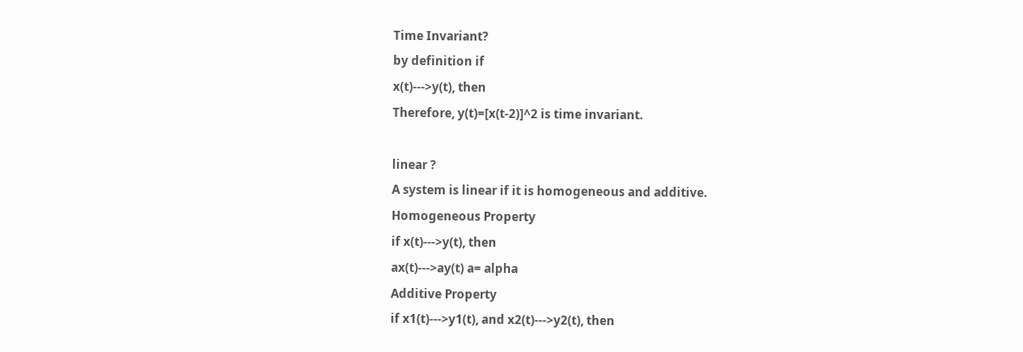Time Invariant?
by definition if
x(t)--->y(t), then
Therefore, y(t)=[x(t-2)]^2 is time invariant.

linear ?
A system is linear if it is homogeneous and additive.
Homogeneous Property
if x(t)--->y(t), then
ax(t)--->ay(t) a= alpha
Additive Property
if x1(t)--->y1(t), and x2(t)--->y2(t), then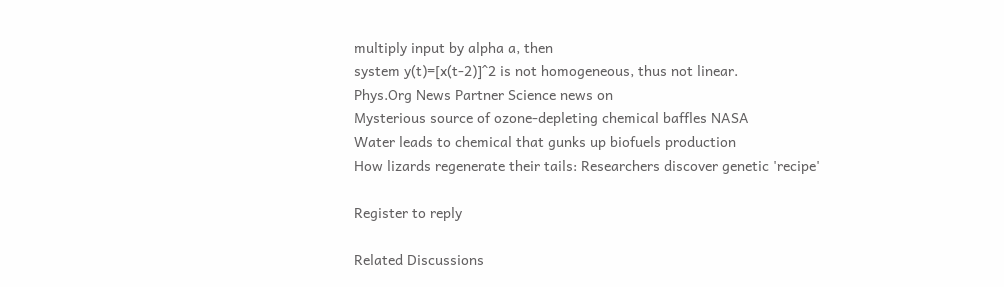multiply input by alpha a, then
system y(t)=[x(t-2)]^2 is not homogeneous, thus not linear.
Phys.Org News Partner Science news on
Mysterious source of ozone-depleting chemical baffles NASA
Water leads to chemical that gunks up biofuels production
How lizards regenerate their tails: Researchers discover genetic 'recipe'

Register to reply

Related Discussions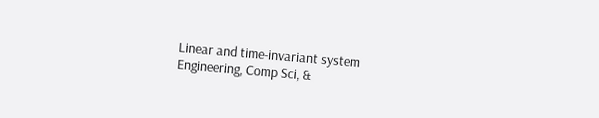Linear and time-invariant system Engineering, Comp Sci, &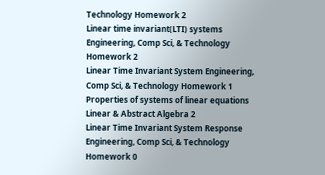Technology Homework 2
Linear time invariant(LTI) systems Engineering, Comp Sci, & Technology Homework 2
Linear Time Invariant System Engineering, Comp Sci, & Technology Homework 1
Properties of systems of linear equations Linear & Abstract Algebra 2
Linear Time Invariant System Response Engineering, Comp Sci, & Technology Homework 0